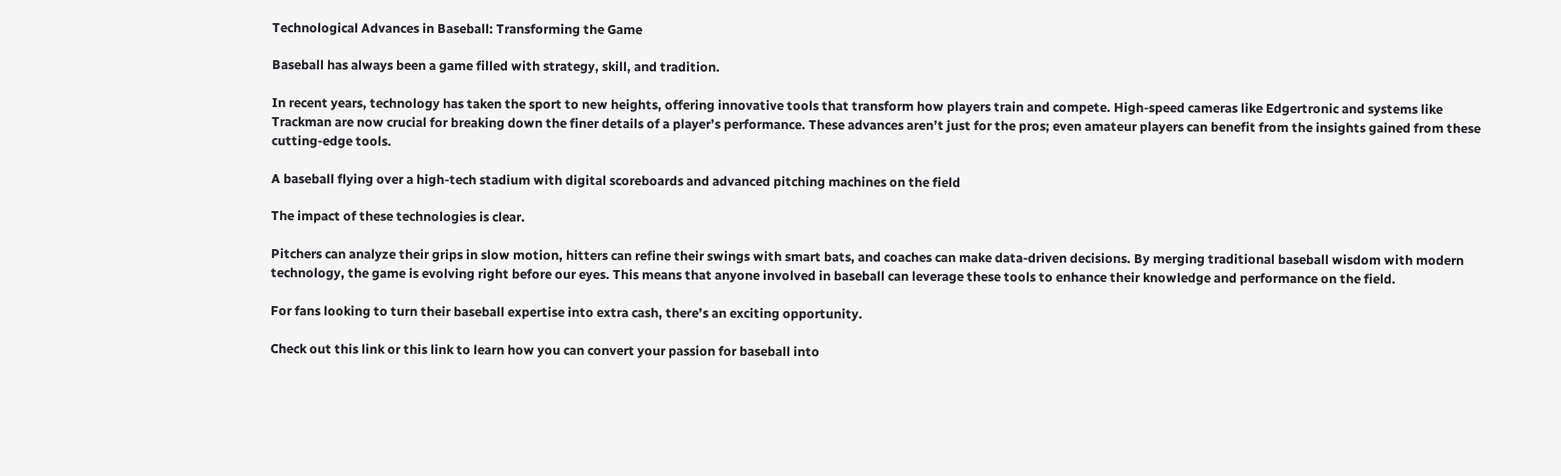Technological Advances in Baseball: Transforming the Game

Baseball has always been a game filled with strategy, skill, and tradition.

In recent years, technology has taken the sport to new heights, offering innovative tools that transform how players train and compete. High-speed cameras like Edgertronic and systems like Trackman are now crucial for breaking down the finer details of a player’s performance. These advances aren’t just for the pros; even amateur players can benefit from the insights gained from these cutting-edge tools.

A baseball flying over a high-tech stadium with digital scoreboards and advanced pitching machines on the field

The impact of these technologies is clear.

Pitchers can analyze their grips in slow motion, hitters can refine their swings with smart bats, and coaches can make data-driven decisions. By merging traditional baseball wisdom with modern technology, the game is evolving right before our eyes. This means that anyone involved in baseball can leverage these tools to enhance their knowledge and performance on the field.

For fans looking to turn their baseball expertise into extra cash, there’s an exciting opportunity.

Check out this link or this link to learn how you can convert your passion for baseball into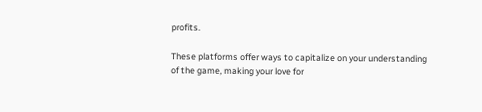profits.

These platforms offer ways to capitalize on your understanding of the game, making your love for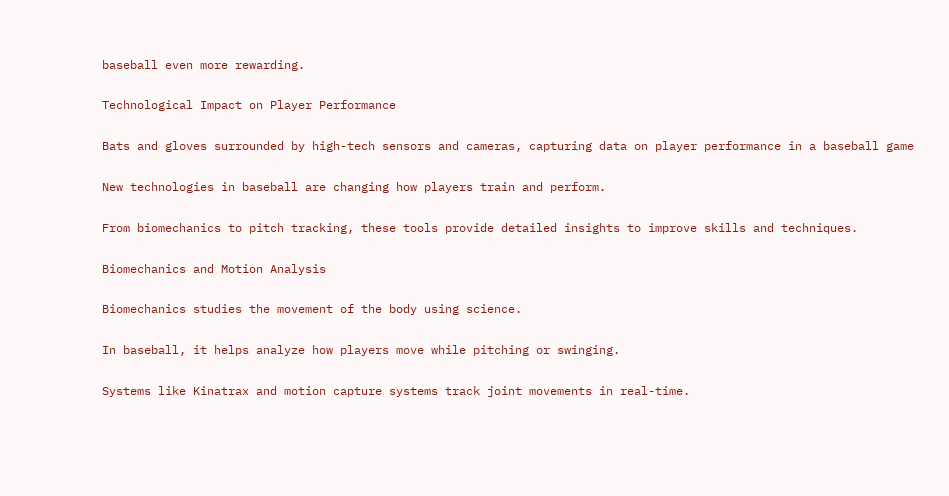baseball even more rewarding.

Technological Impact on Player Performance

Bats and gloves surrounded by high-tech sensors and cameras, capturing data on player performance in a baseball game

New technologies in baseball are changing how players train and perform.

From biomechanics to pitch tracking, these tools provide detailed insights to improve skills and techniques.

Biomechanics and Motion Analysis

Biomechanics studies the movement of the body using science.

In baseball, it helps analyze how players move while pitching or swinging.

Systems like Kinatrax and motion capture systems track joint movements in real-time.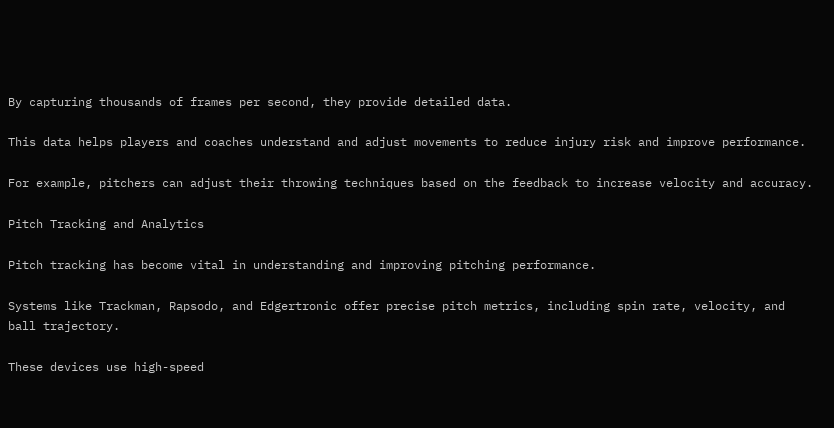By capturing thousands of frames per second, they provide detailed data.

This data helps players and coaches understand and adjust movements to reduce injury risk and improve performance.

For example, pitchers can adjust their throwing techniques based on the feedback to increase velocity and accuracy.

Pitch Tracking and Analytics

Pitch tracking has become vital in understanding and improving pitching performance.

Systems like Trackman, Rapsodo, and Edgertronic offer precise pitch metrics, including spin rate, velocity, and ball trajectory.

These devices use high-speed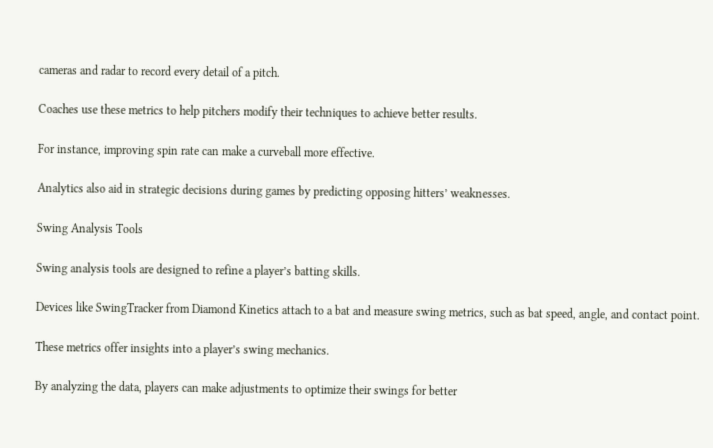cameras and radar to record every detail of a pitch.

Coaches use these metrics to help pitchers modify their techniques to achieve better results.

For instance, improving spin rate can make a curveball more effective.

Analytics also aid in strategic decisions during games by predicting opposing hitters’ weaknesses.

Swing Analysis Tools

Swing analysis tools are designed to refine a player’s batting skills.

Devices like SwingTracker from Diamond Kinetics attach to a bat and measure swing metrics, such as bat speed, angle, and contact point.

These metrics offer insights into a player’s swing mechanics.

By analyzing the data, players can make adjustments to optimize their swings for better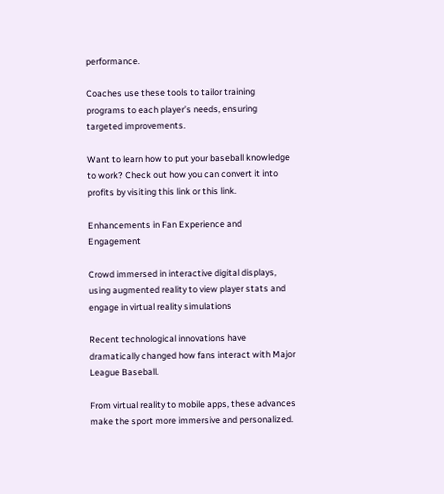performance.

Coaches use these tools to tailor training programs to each player’s needs, ensuring targeted improvements.

Want to learn how to put your baseball knowledge to work? Check out how you can convert it into profits by visiting this link or this link.

Enhancements in Fan Experience and Engagement

Crowd immersed in interactive digital displays, using augmented reality to view player stats and engage in virtual reality simulations

Recent technological innovations have dramatically changed how fans interact with Major League Baseball.

From virtual reality to mobile apps, these advances make the sport more immersive and personalized.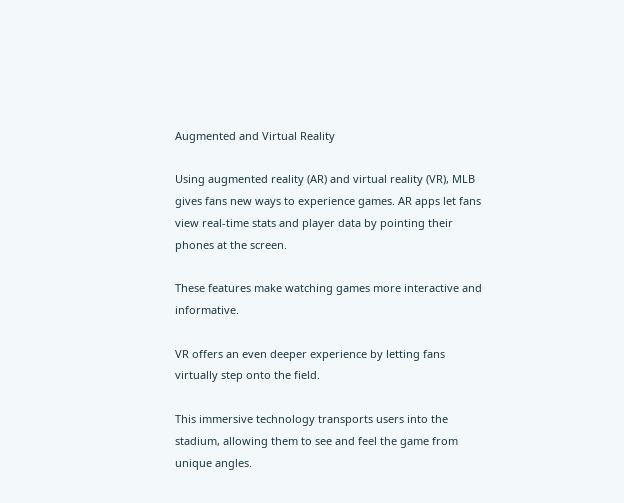Augmented and Virtual Reality

Using augmented reality (AR) and virtual reality (VR), MLB gives fans new ways to experience games. AR apps let fans view real-time stats and player data by pointing their phones at the screen.

These features make watching games more interactive and informative.

VR offers an even deeper experience by letting fans virtually step onto the field.

This immersive technology transports users into the stadium, allowing them to see and feel the game from unique angles.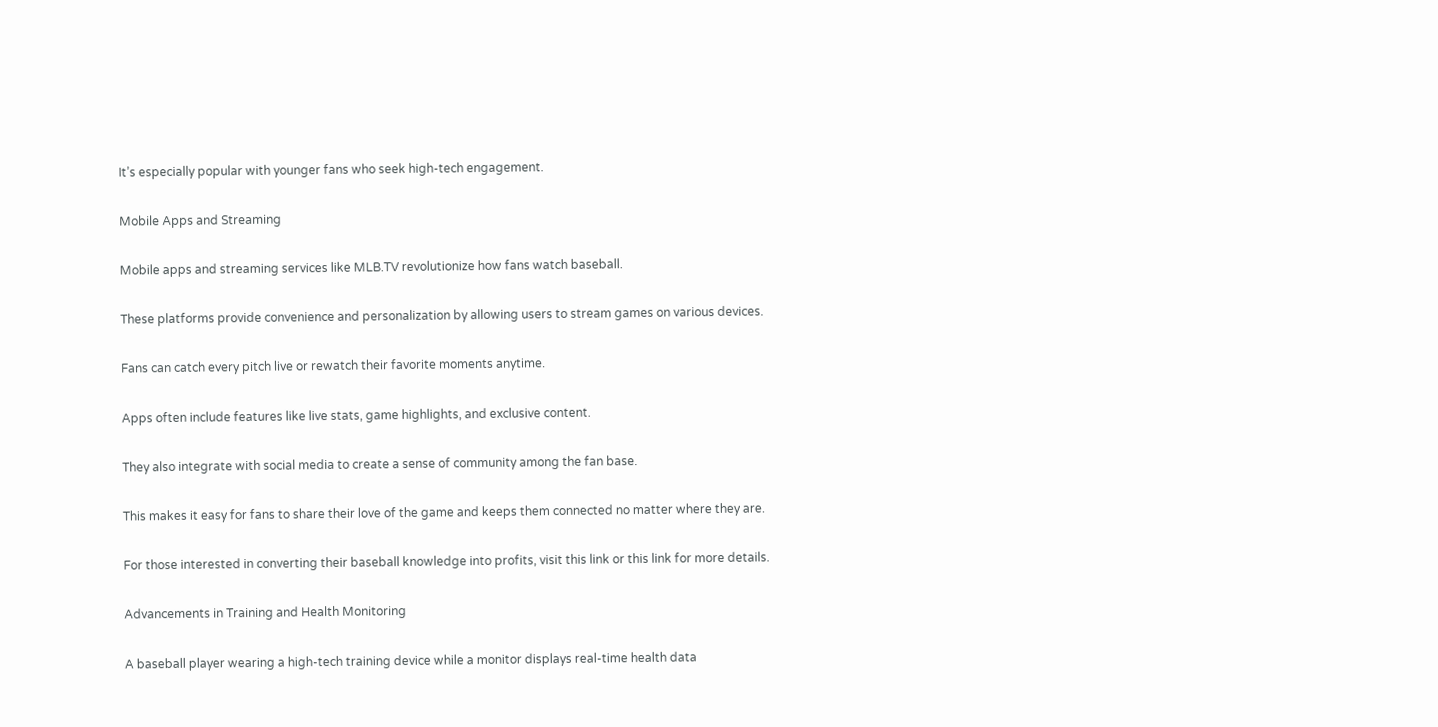It’s especially popular with younger fans who seek high-tech engagement.

Mobile Apps and Streaming

Mobile apps and streaming services like MLB.TV revolutionize how fans watch baseball.

These platforms provide convenience and personalization by allowing users to stream games on various devices.

Fans can catch every pitch live or rewatch their favorite moments anytime.

Apps often include features like live stats, game highlights, and exclusive content.

They also integrate with social media to create a sense of community among the fan base.

This makes it easy for fans to share their love of the game and keeps them connected no matter where they are.

For those interested in converting their baseball knowledge into profits, visit this link or this link for more details.

Advancements in Training and Health Monitoring

A baseball player wearing a high-tech training device while a monitor displays real-time health data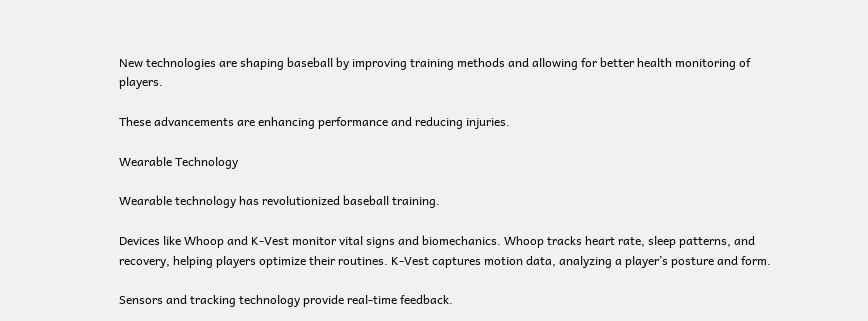New technologies are shaping baseball by improving training methods and allowing for better health monitoring of players.

These advancements are enhancing performance and reducing injuries.

Wearable Technology

Wearable technology has revolutionized baseball training.

Devices like Whoop and K-Vest monitor vital signs and biomechanics. Whoop tracks heart rate, sleep patterns, and recovery, helping players optimize their routines. K-Vest captures motion data, analyzing a player’s posture and form.

Sensors and tracking technology provide real-time feedback.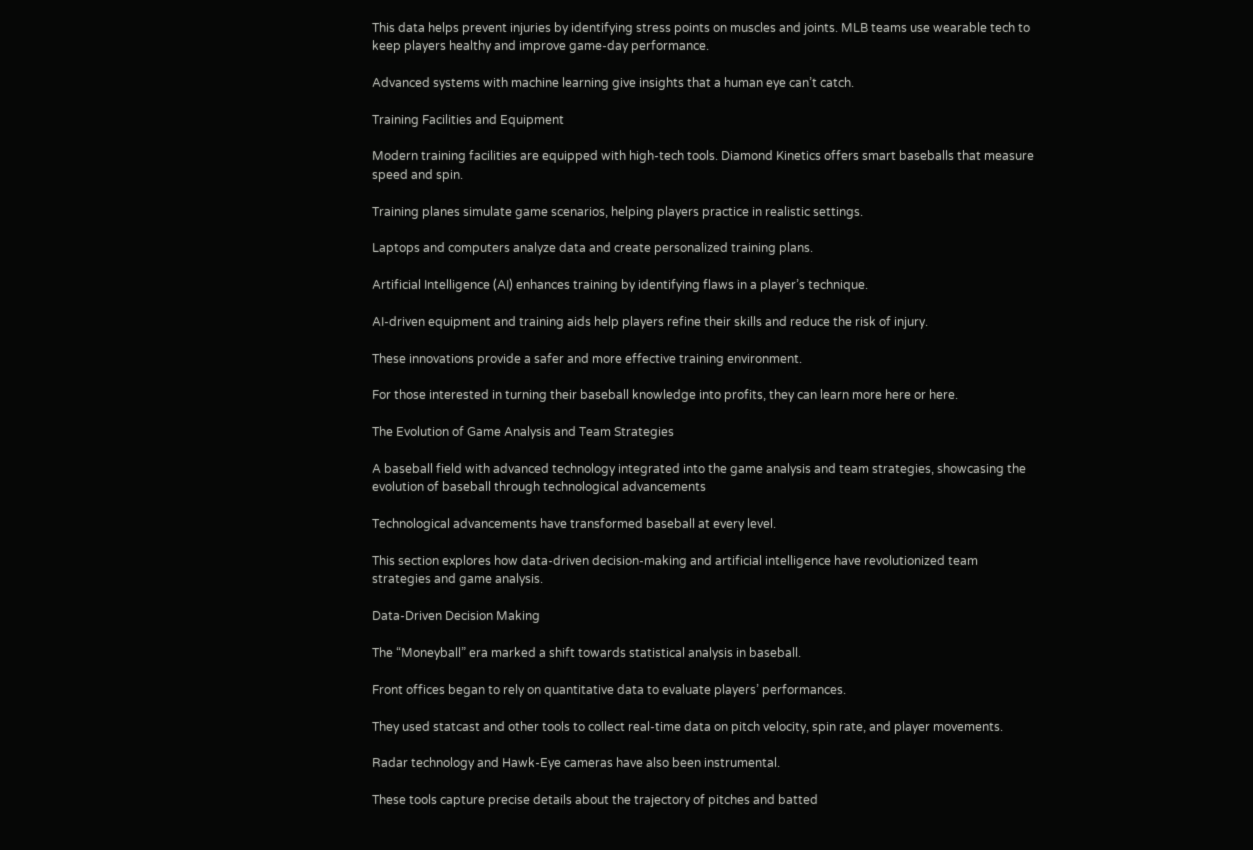This data helps prevent injuries by identifying stress points on muscles and joints. MLB teams use wearable tech to keep players healthy and improve game-day performance.

Advanced systems with machine learning give insights that a human eye can’t catch.

Training Facilities and Equipment

Modern training facilities are equipped with high-tech tools. Diamond Kinetics offers smart baseballs that measure speed and spin.

Training planes simulate game scenarios, helping players practice in realistic settings.

Laptops and computers analyze data and create personalized training plans.

Artificial Intelligence (AI) enhances training by identifying flaws in a player’s technique.

AI-driven equipment and training aids help players refine their skills and reduce the risk of injury.

These innovations provide a safer and more effective training environment.

For those interested in turning their baseball knowledge into profits, they can learn more here or here.

The Evolution of Game Analysis and Team Strategies

A baseball field with advanced technology integrated into the game analysis and team strategies, showcasing the evolution of baseball through technological advancements

Technological advancements have transformed baseball at every level.

This section explores how data-driven decision-making and artificial intelligence have revolutionized team strategies and game analysis.

Data-Driven Decision Making

The “Moneyball” era marked a shift towards statistical analysis in baseball.

Front offices began to rely on quantitative data to evaluate players’ performances.

They used statcast and other tools to collect real-time data on pitch velocity, spin rate, and player movements.

Radar technology and Hawk-Eye cameras have also been instrumental.

These tools capture precise details about the trajectory of pitches and batted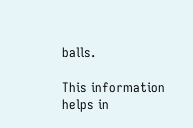balls.

This information helps in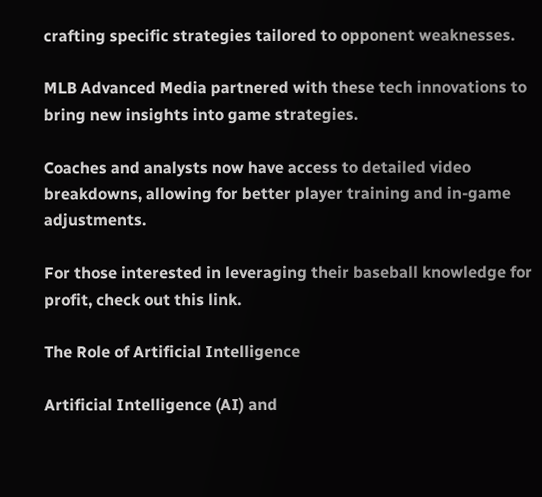crafting specific strategies tailored to opponent weaknesses.

MLB Advanced Media partnered with these tech innovations to bring new insights into game strategies.

Coaches and analysts now have access to detailed video breakdowns, allowing for better player training and in-game adjustments.

For those interested in leveraging their baseball knowledge for profit, check out this link.

The Role of Artificial Intelligence

Artificial Intelligence (AI) and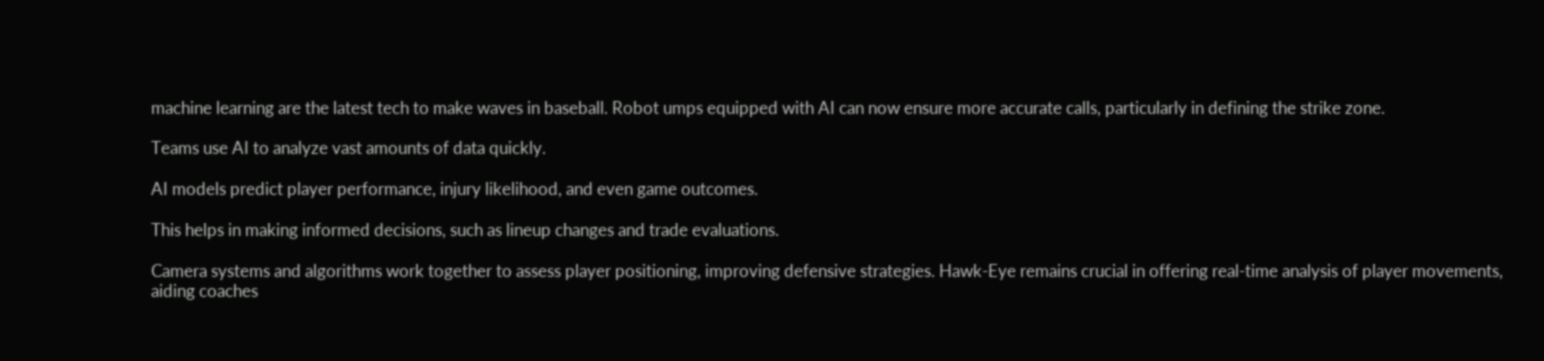machine learning are the latest tech to make waves in baseball. Robot umps equipped with AI can now ensure more accurate calls, particularly in defining the strike zone.

Teams use AI to analyze vast amounts of data quickly.

AI models predict player performance, injury likelihood, and even game outcomes.

This helps in making informed decisions, such as lineup changes and trade evaluations.

Camera systems and algorithms work together to assess player positioning, improving defensive strategies. Hawk-Eye remains crucial in offering real-time analysis of player movements, aiding coaches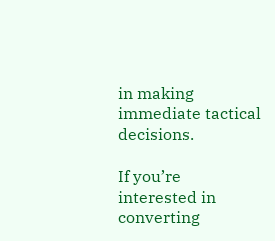in making immediate tactical decisions.

If you’re interested in converting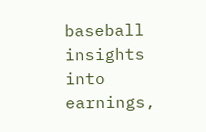baseball insights into earnings,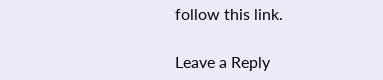follow this link.

Leave a Reply